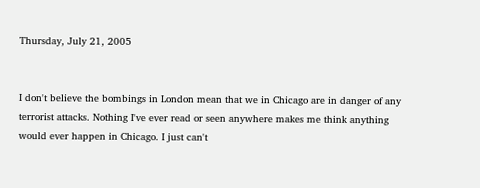Thursday, July 21, 2005


I don't believe the bombings in London mean that we in Chicago are in danger of any terrorist attacks. Nothing I've ever read or seen anywhere makes me think anything would ever happen in Chicago. I just can't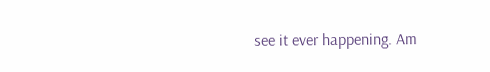see it ever happening. Am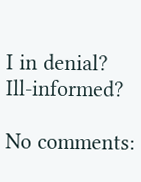I in denial? Ill-informed?

No comments: